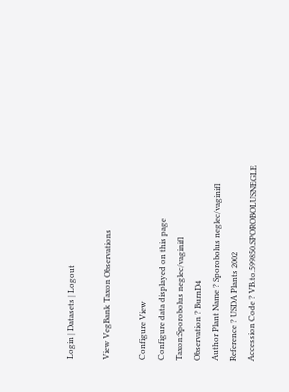Login | Datasets | Logout

View VegBank Taxon Observations

Configure View
Configure data displayed on this page
Taxon:Sporobolus neglec/vaginifl
Observation ? BurnD4
Author Plant Name ? Sporobolus neglec/vaginifl
Reference ? USDA Plants 2002
Accession Code ? VB.to.599850.SPOROBOLUSNEGLE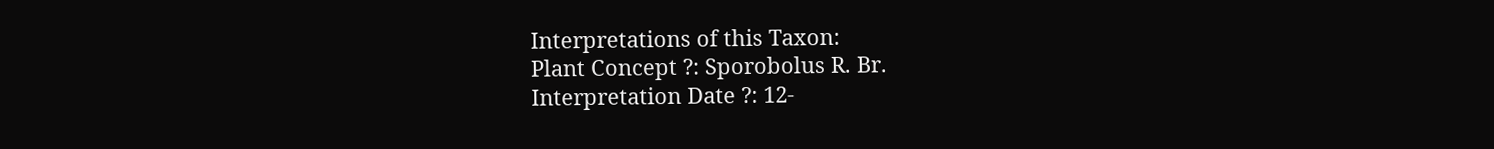Interpretations of this Taxon:
Plant Concept ?: Sporobolus R. Br.
Interpretation Date ?: 12-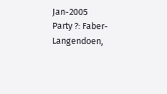Jan-2005
Party ?: Faber-Langendoen,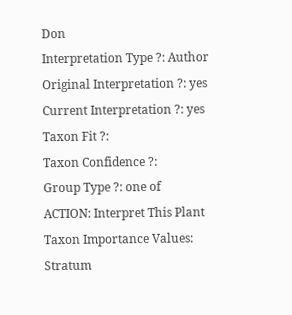Don
Interpretation Type ?: Author
Original Interpretation ?: yes
Current Interpretation ?: yes
Taxon Fit ?:
Taxon Confidence ?:
Group Type ?: one of
ACTION: Interpret This Plant
Taxon Importance Values:
Stratum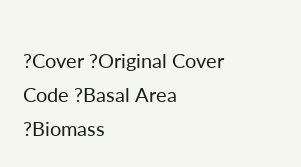?Cover ?Original Cover Code ?Basal Area ?Biomass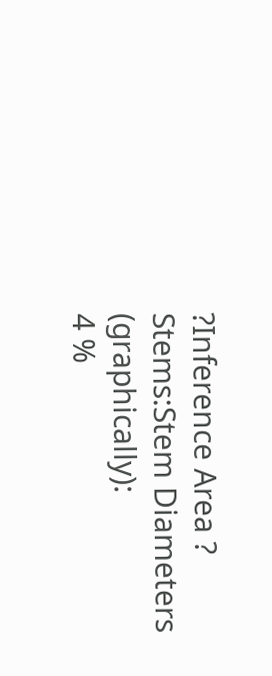?Inference Area ? Stems:Stem Diameters (graphically):
4 %